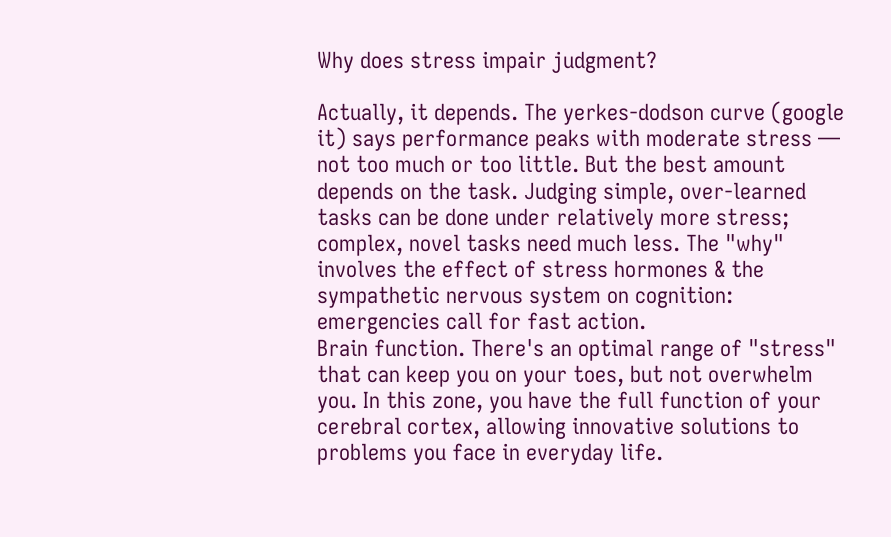Why does stress impair judgment?

Actually, it depends. The yerkes-dodson curve (google it) says performance peaks with moderate stress — not too much or too little. But the best amount depends on the task. Judging simple, over-learned tasks can be done under relatively more stress; complex, novel tasks need much less. The "why" involves the effect of stress hormones & the sympathetic nervous system on cognition: emergencies call for fast action.
Brain function. There's an optimal range of "stress" that can keep you on your toes, but not overwhelm you. In this zone, you have the full function of your cerebral cortex, allowing innovative solutions to problems you face in everyday life.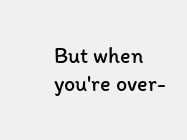But when you're over-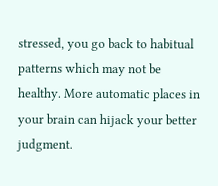stressed, you go back to habitual patterns which may not be healthy. More automatic places in your brain can hijack your better judgment.